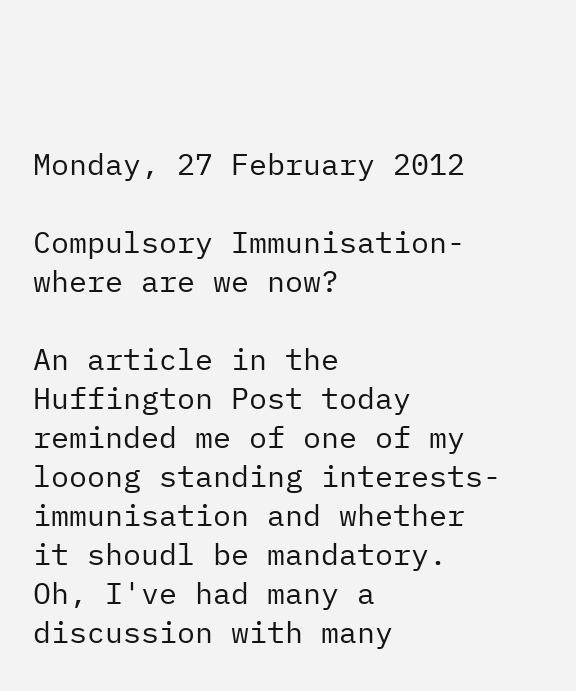Monday, 27 February 2012

Compulsory Immunisation- where are we now?

An article in the Huffington Post today reminded me of one of my looong standing interests- immunisation and whether it shoudl be mandatory. Oh, I've had many a discussion with many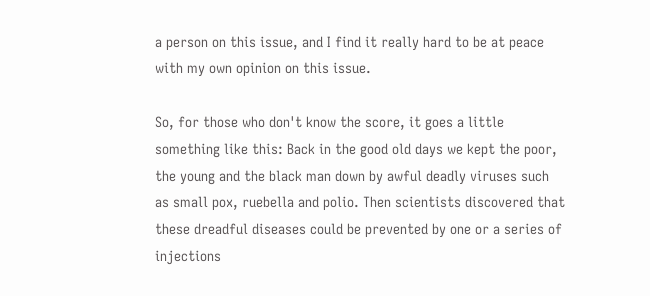a person on this issue, and I find it really hard to be at peace with my own opinion on this issue.

So, for those who don't know the score, it goes a little something like this: Back in the good old days we kept the poor, the young and the black man down by awful deadly viruses such as small pox, ruebella and polio. Then scientists discovered that these dreadful diseases could be prevented by one or a series of injections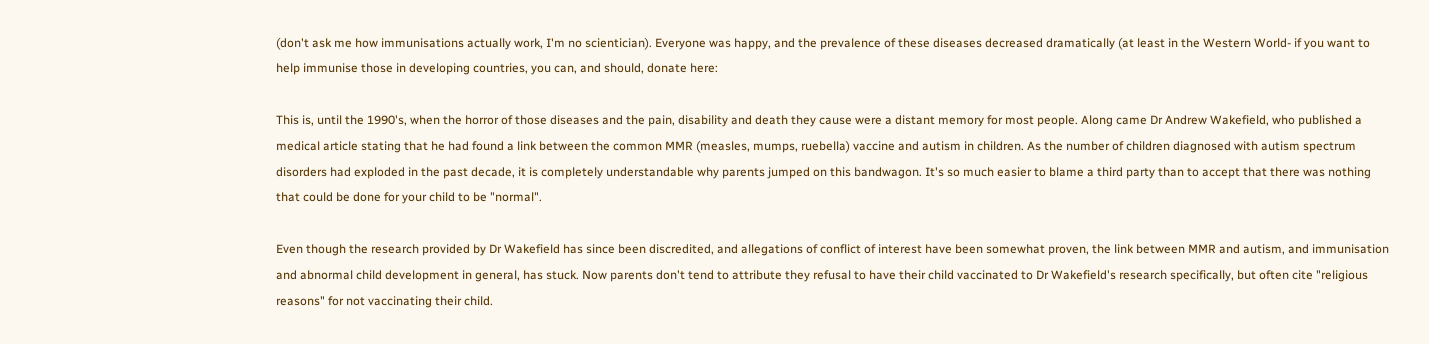(don't ask me how immunisations actually work, I'm no scientician). Everyone was happy, and the prevalence of these diseases decreased dramatically (at least in the Western World- if you want to help immunise those in developing countries, you can, and should, donate here:

This is, until the 1990's, when the horror of those diseases and the pain, disability and death they cause were a distant memory for most people. Along came Dr Andrew Wakefield, who published a medical article stating that he had found a link between the common MMR (measles, mumps, ruebella) vaccine and autism in children. As the number of children diagnosed with autism spectrum disorders had exploded in the past decade, it is completely understandable why parents jumped on this bandwagon. It's so much easier to blame a third party than to accept that there was nothing that could be done for your child to be "normal".

Even though the research provided by Dr Wakefield has since been discredited, and allegations of conflict of interest have been somewhat proven, the link between MMR and autism, and immunisation and abnormal child development in general, has stuck. Now parents don't tend to attribute they refusal to have their child vaccinated to Dr Wakefield's research specifically, but often cite "religious reasons" for not vaccinating their child.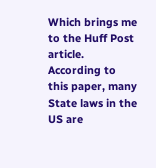Which brings me to the Huff Post article. According to this paper, many State laws in the US are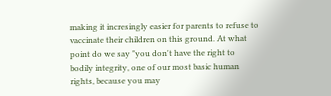making it incresingly easier for parents to refuse to vaccinate their children on this ground. At what point do we say "you don't have the right to bodily integrity, one of our most basic human rights, because you may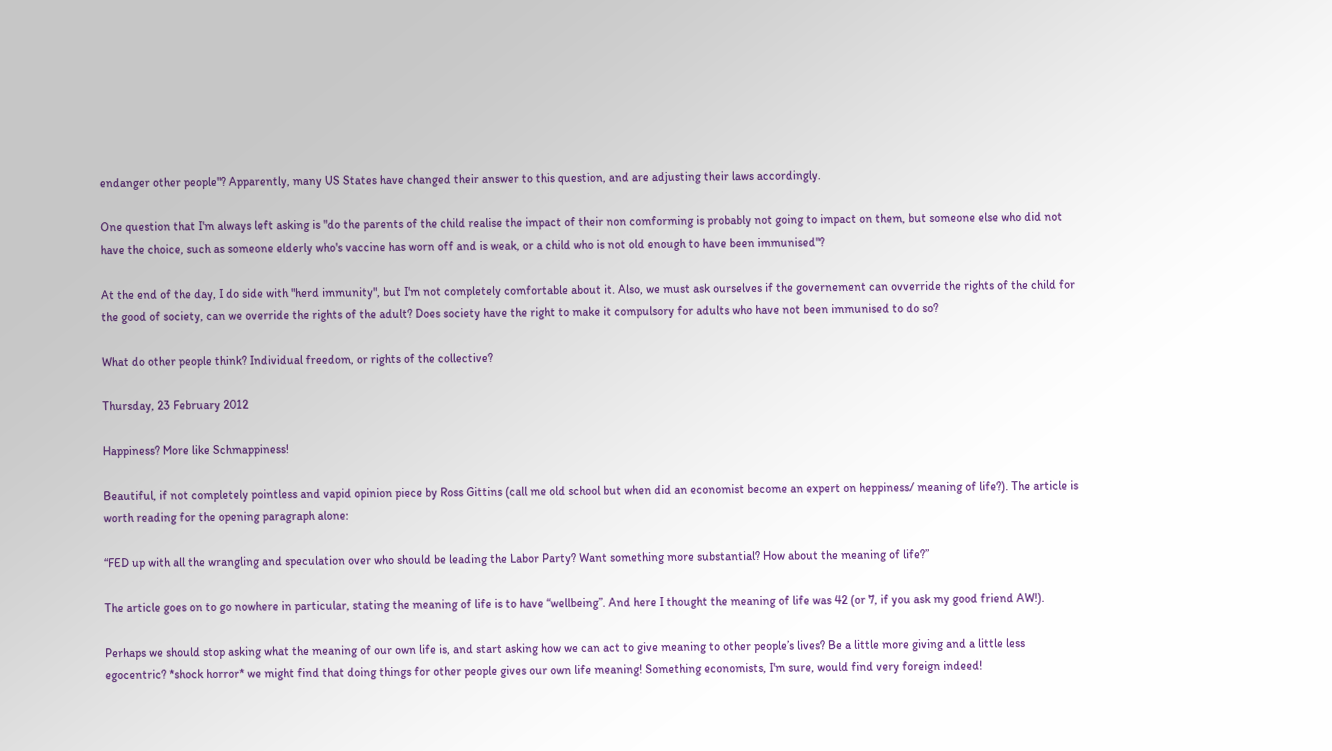endanger other people"? Apparently, many US States have changed their answer to this question, and are adjusting their laws accordingly.

One question that I'm always left asking is "do the parents of the child realise the impact of their non comforming is probably not going to impact on them, but someone else who did not have the choice, such as someone elderly who's vaccine has worn off and is weak, or a child who is not old enough to have been immunised"?

At the end of the day, I do side with "herd immunity", but I'm not completely comfortable about it. Also, we must ask ourselves if the governement can ovverride the rights of the child for the good of society, can we override the rights of the adult? Does society have the right to make it compulsory for adults who have not been immunised to do so?

What do other people think? Individual freedom, or rights of the collective?

Thursday, 23 February 2012

Happiness? More like Schmappiness!

Beautiful, if not completely pointless and vapid opinion piece by Ross Gittins (call me old school but when did an economist become an expert on heppiness/ meaning of life?). The article is worth reading for the opening paragraph alone:

“FED up with all the wrangling and speculation over who should be leading the Labor Party? Want something more substantial? How about the meaning of life?”

The article goes on to go nowhere in particular, stating the meaning of life is to have “wellbeing”. And here I thought the meaning of life was 42 (or 7, if you ask my good friend AW!).

Perhaps we should stop asking what the meaning of our own life is, and start asking how we can act to give meaning to other people’s lives? Be a little more giving and a little less egocentric? *shock horror* we might find that doing things for other people gives our own life meaning! Something economists, I'm sure, would find very foreign indeed!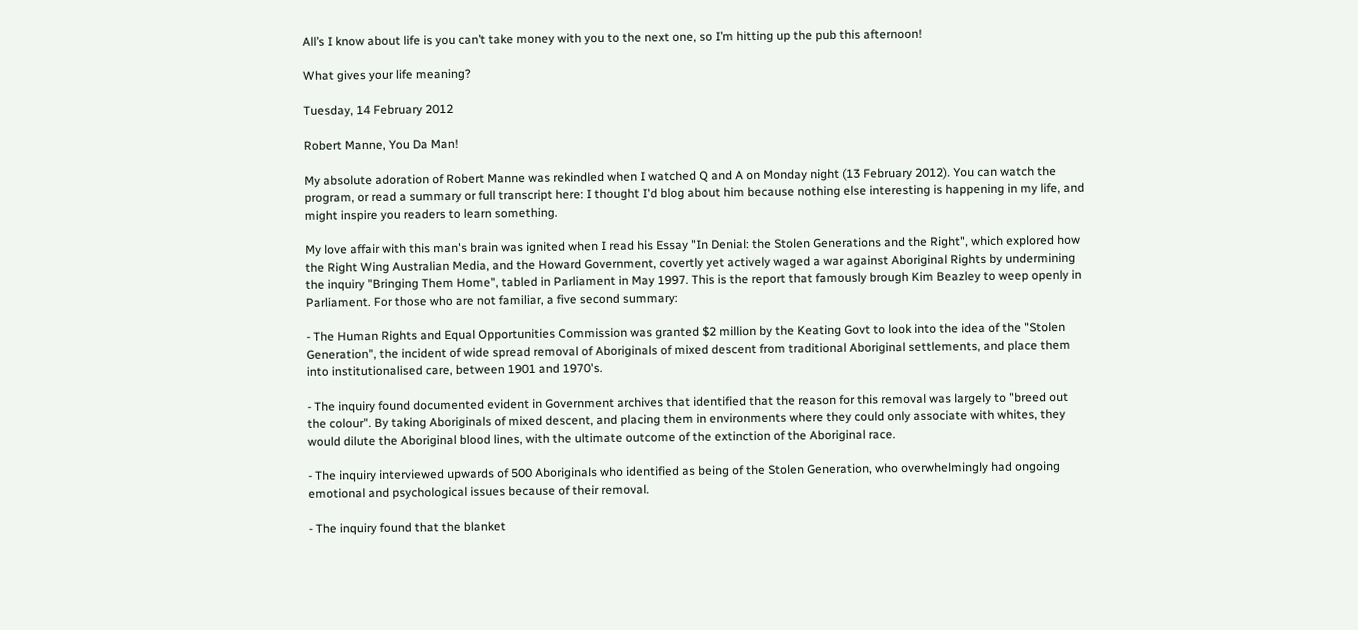All’s I know about life is you can’t take money with you to the next one, so I’m hitting up the pub this afternoon!

What gives your life meaning?

Tuesday, 14 February 2012

Robert Manne, You Da Man!

My absolute adoration of Robert Manne was rekindled when I watched Q and A on Monday night (13 February 2012). You can watch the program, or read a summary or full transcript here: I thought I'd blog about him because nothing else interesting is happening in my life, and might inspire you readers to learn something.

My love affair with this man's brain was ignited when I read his Essay "In Denial: the Stolen Generations and the Right", which explored how the Right Wing Australian Media, and the Howard Government, covertly yet actively waged a war against Aboriginal Rights by undermining the inquiry "Bringing Them Home", tabled in Parliament in May 1997. This is the report that famously brough Kim Beazley to weep openly in Parliament. For those who are not familiar, a five second summary:

- The Human Rights and Equal Opportunities Commission was granted $2 million by the Keating Govt to look into the idea of the "Stolen Generation", the incident of wide spread removal of Aboriginals of mixed descent from traditional Aboriginal settlements, and place them into institutionalised care, between 1901 and 1970's.

- The inquiry found documented evident in Government archives that identified that the reason for this removal was largely to "breed out the colour". By taking Aboriginals of mixed descent, and placing them in environments where they could only associate with whites, they would dilute the Aboriginal blood lines, with the ultimate outcome of the extinction of the Aboriginal race.

- The inquiry interviewed upwards of 500 Aboriginals who identified as being of the Stolen Generation, who overwhelmingly had ongoing emotional and psychological issues because of their removal.

- The inquiry found that the blanket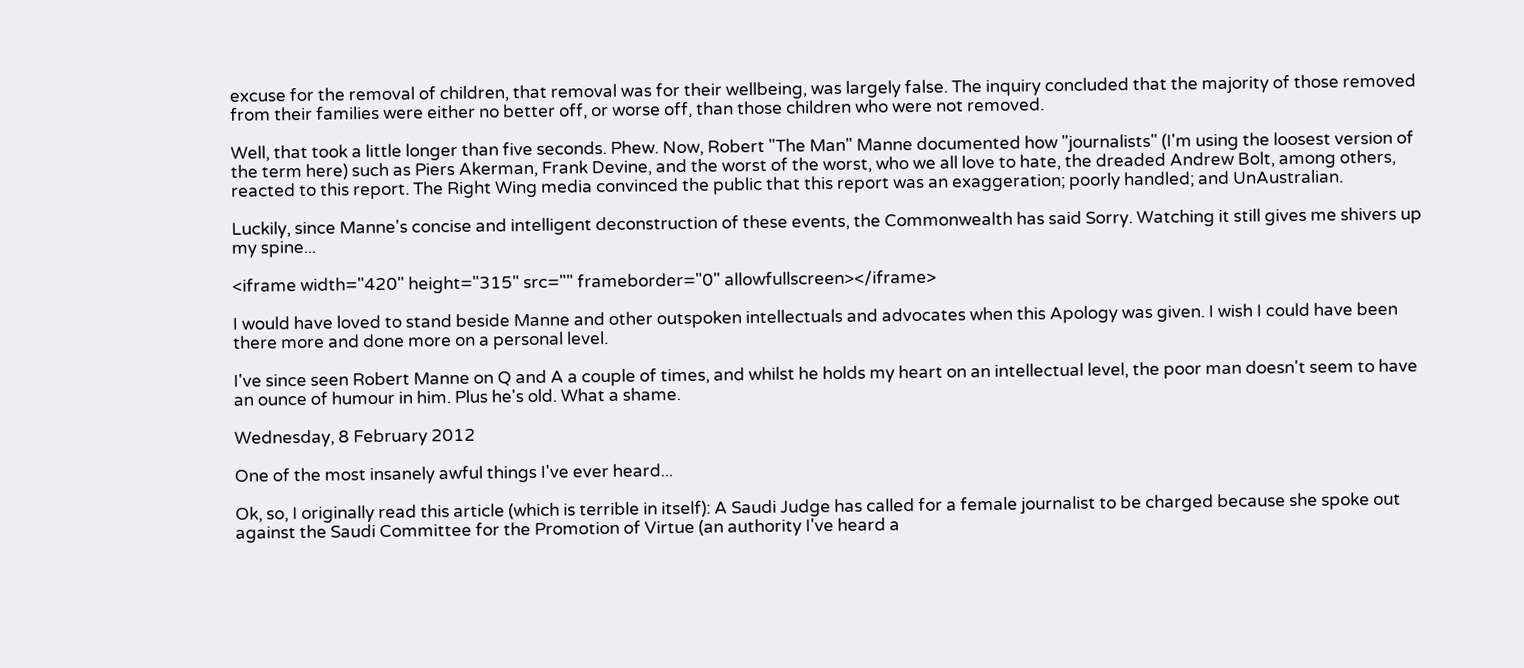excuse for the removal of children, that removal was for their wellbeing, was largely false. The inquiry concluded that the majority of those removed from their families were either no better off, or worse off, than those children who were not removed.

Well, that took a little longer than five seconds. Phew. Now, Robert "The Man" Manne documented how "journalists" (I'm using the loosest version of the term here) such as Piers Akerman, Frank Devine, and the worst of the worst, who we all love to hate, the dreaded Andrew Bolt, among others, reacted to this report. The Right Wing media convinced the public that this report was an exaggeration; poorly handled; and UnAustralian.

Luckily, since Manne's concise and intelligent deconstruction of these events, the Commonwealth has said Sorry. Watching it still gives me shivers up my spine...

<iframe width="420" height="315" src="" frameborder="0" allowfullscreen></iframe>

I would have loved to stand beside Manne and other outspoken intellectuals and advocates when this Apology was given. I wish I could have been there more and done more on a personal level.

I've since seen Robert Manne on Q and A a couple of times, and whilst he holds my heart on an intellectual level, the poor man doesn't seem to have an ounce of humour in him. Plus he's old. What a shame.

Wednesday, 8 February 2012

One of the most insanely awful things I've ever heard...

Ok, so, I originally read this article (which is terrible in itself): A Saudi Judge has called for a female journalist to be charged because she spoke out against the Saudi Committee for the Promotion of Virtue (an authority I've heard a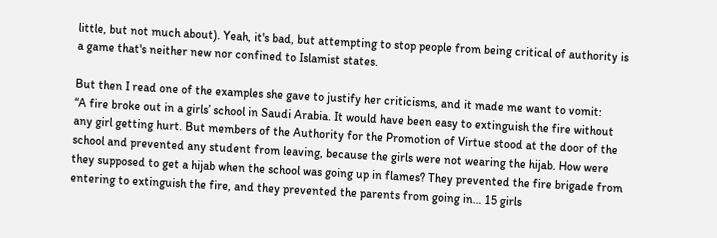little, but not much about). Yeah, it's bad, but attempting to stop people from being critical of authority is a game that's neither new nor confined to Islamist states.

But then I read one of the examples she gave to justify her criticisms, and it made me want to vomit:
“A fire broke out in a girls’ school in Saudi Arabia. It would have been easy to extinguish the fire without any girl getting hurt. But members of the Authority for the Promotion of Virtue stood at the door of the school and prevented any student from leaving, because the girls were not wearing the hijab. How were they supposed to get a hijab when the school was going up in flames? They prevented the fire brigade from entering to extinguish the fire, and they prevented the parents from going in… 15 girls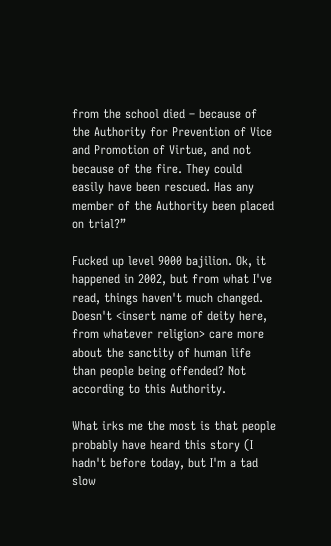from the school died – because of the Authority for Prevention of Vice and Promotion of Virtue, and not because of the fire. They could easily have been rescued. Has any member of the Authority been placed on trial?”

Fucked up level 9000 bajilion. Ok, it happened in 2002, but from what I've read, things haven't much changed. Doesn't <insert name of deity here, from whatever religion> care more about the sanctity of human life than people being offended? Not according to this Authority.

What irks me the most is that people probably have heard this story (I hadn't before today, but I'm a tad slow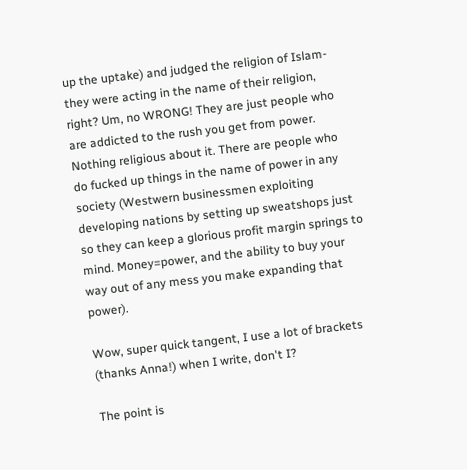up the uptake) and judged the religion of Islam- they were acting in the name of their religion, right? Um, no WRONG! They are just people who are addicted to the rush you get from power. Nothing religious about it. There are people who do fucked up things in the name of power in any society (Westwern businessmen exploiting developing nations by setting up sweatshops just so they can keep a glorious profit margin springs to mind. Money=power, and the ability to buy your way out of any mess you make expanding that power).

Wow, super quick tangent, I use a lot of brackets (thanks Anna!) when I write, don't I?

The point is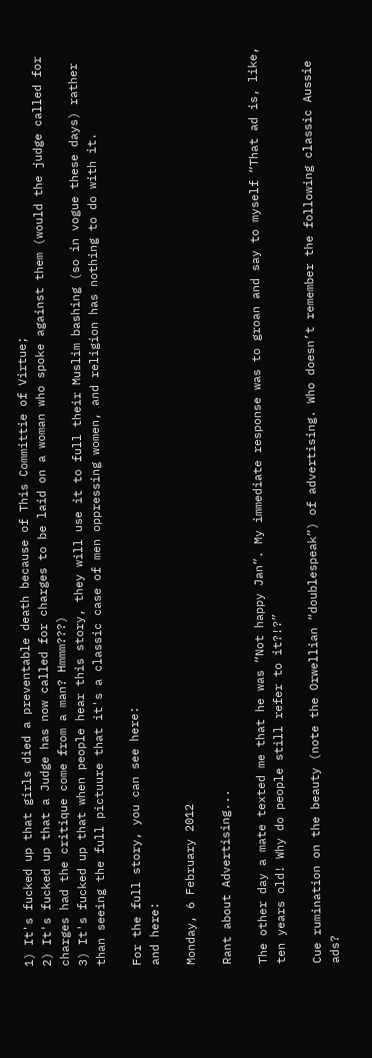1) It's fucked up that girls died a preventable death because of This Committie of Virtue;
2) It's fucked up that a Judge has now called for charges to be laid on a woman who spoke against them (would the judge called for charges had the critique come from a man? Hmmm???)
3) It's fucked up that when people hear this story, they will use it to full their Muslim bashing (so in vogue these days) rather than seeing the full pictuure that it's a classic case of men oppressing women, and religion has nothing to do with it.

For the full story, you can see here:
and here:

Monday, 6 February 2012

Rant about Advertising...

The other day a mate texted me that he was “Not happy Jan”. My immediate response was to groan and say to myself “That ad is, like, ten years old! Why do people still refer to it?!?”

Cue rumination on the beauty (note the Orwellian “doublespeak”) of advertising. Who doesn’t remember the following classic Aussie ads?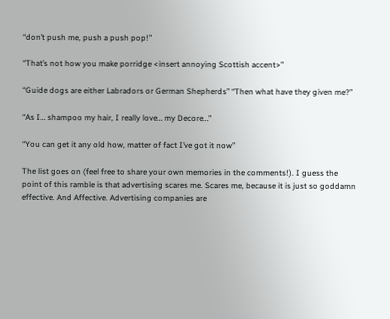“don’t push me, push a push pop!”

“That’s not how you make porridge <insert annoying Scottish accent>”

“Guide dogs are either Labradors or German Shepherds” “Then what have they given me?”

“As I… shampoo my hair, I really love… my Decore…”

“You can get it any old how, matter of fact I’ve got it now”

The list goes on (feel free to share your own memories in the comments!). I guess the point of this ramble is that advertising scares me. Scares me, because it is just so goddamn effective. And Affective. Advertising companies are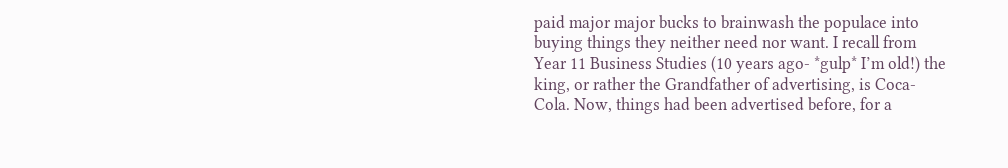paid major major bucks to brainwash the populace into buying things they neither need nor want. I recall from Year 11 Business Studies (10 years ago- *gulp* I’m old!) the king, or rather the Grandfather of advertising, is Coca-Cola. Now, things had been advertised before, for a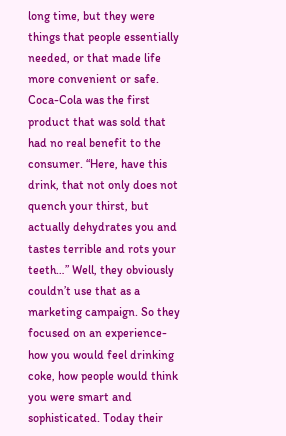long time, but they were things that people essentially needed, or that made life more convenient or safe. Coca-Cola was the first product that was sold that had no real benefit to the consumer. “Here, have this drink, that not only does not quench your thirst, but actually dehydrates you and tastes terrible and rots your teeth…” Well, they obviously couldn’t use that as a marketing campaign. So they focused on an experience- how you would feel drinking coke, how people would think you were smart and sophisticated. Today their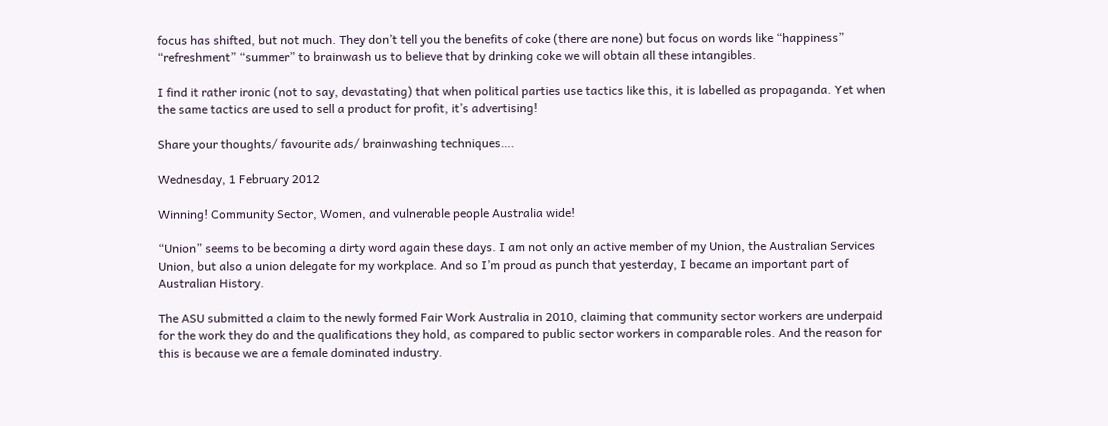focus has shifted, but not much. They don’t tell you the benefits of coke (there are none) but focus on words like “happiness” “refreshment” “summer” to brainwash us to believe that by drinking coke we will obtain all these intangibles.

I find it rather ironic (not to say, devastating) that when political parties use tactics like this, it is labelled as propaganda. Yet when the same tactics are used to sell a product for profit, it’s advertising!

Share your thoughts/ favourite ads/ brainwashing techniques….

Wednesday, 1 February 2012

Winning! Community Sector, Women, and vulnerable people Australia wide!

“Union” seems to be becoming a dirty word again these days. I am not only an active member of my Union, the Australian Services Union, but also a union delegate for my workplace. And so I’m proud as punch that yesterday, I became an important part of Australian History.

The ASU submitted a claim to the newly formed Fair Work Australia in 2010, claiming that community sector workers are underpaid for the work they do and the qualifications they hold, as compared to public sector workers in comparable roles. And the reason for this is because we are a female dominated industry.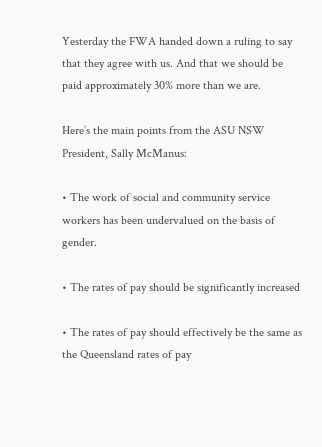Yesterday the FWA handed down a ruling to say that they agree with us. And that we should be paid approximately 30% more than we are.

Here’s the main points from the ASU NSW President, Sally McManus:

• The work of social and community service workers has been undervalued on the basis of gender.

• The rates of pay should be significantly increased

• The rates of pay should effectively be the same as the Queensland rates of pay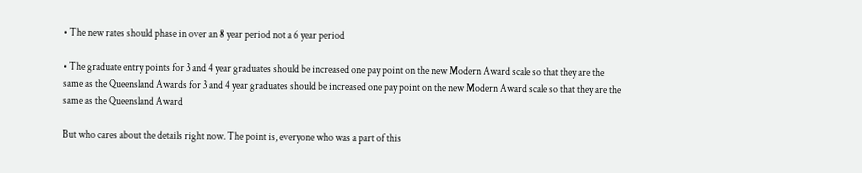• The new rates should phase in over an 8 year period not a 6 year period

• The graduate entry points for 3 and 4 year graduates should be increased one pay point on the new Modern Award scale so that they are the same as the Queensland Awards for 3 and 4 year graduates should be increased one pay point on the new Modern Award scale so that they are the same as the Queensland Award

But who cares about the details right now. The point is, everyone who was a part of this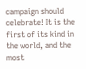campaign should celebrate! It is the first of its kind in the world, and the most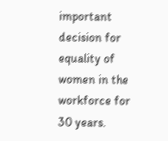important decision for equality of women in the workforce for 30 years.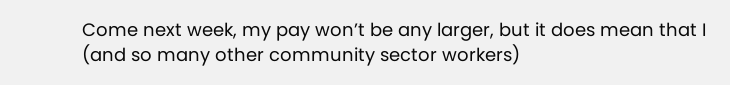Come next week, my pay won’t be any larger, but it does mean that I (and so many other community sector workers)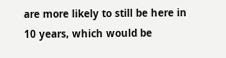are more likely to still be here in 10 years, which would be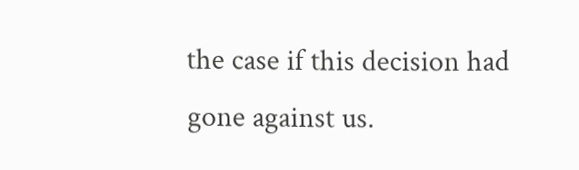the case if this decision had gone against us.